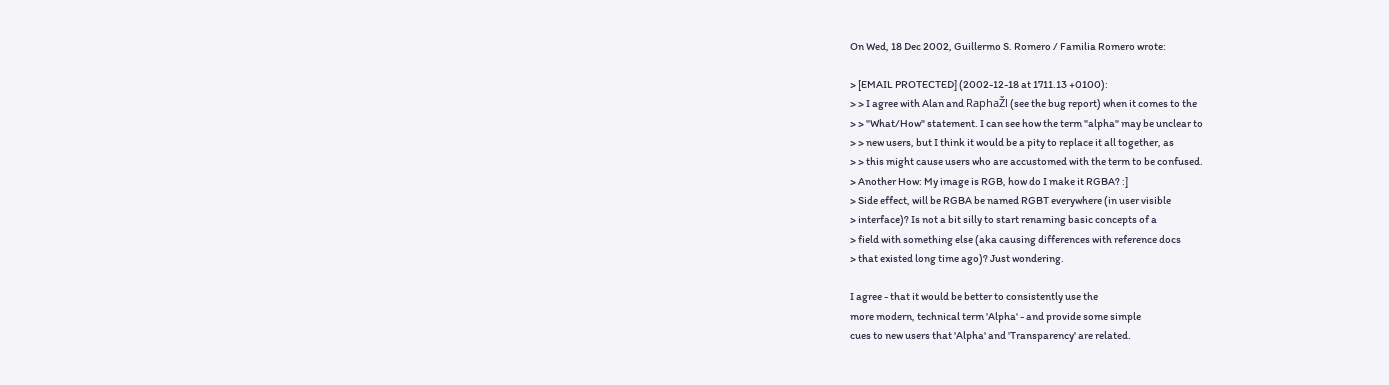On Wed, 18 Dec 2002, Guillermo S. Romero / Familia Romero wrote:

> [EMAIL PROTECTED] (2002-12-18 at 1711.13 +0100):
> > I agree with Alan and RaphaŽl (see the bug report) when it comes to the
> > "What/How" statement. I can see how the term "alpha" may be unclear to
> > new users, but I think it would be a pity to replace it all together, as
> > this might cause users who are accustomed with the term to be confused.
> Another How: My image is RGB, how do I make it RGBA? :]
> Side effect, will be RGBA be named RGBT everywhere (in user visible
> interface)? Is not a bit silly to start renaming basic concepts of a
> field with something else (aka causing differences with reference docs
> that existed long time ago)? Just wondering.

I agree - that it would be better to consistently use the
more modern, technical term 'Alpha' - and provide some simple
cues to new users that 'Alpha' and 'Transparency' are related.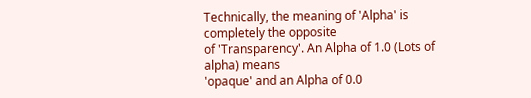Technically, the meaning of 'Alpha' is completely the opposite
of 'Transparency'. An Alpha of 1.0 (Lots of alpha) means
'opaque' and an Alpha of 0.0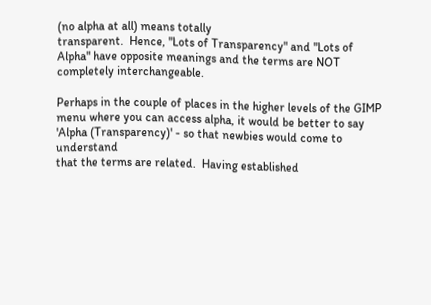(no alpha at all) means totally
transparent.  Hence, "Lots of Transparency" and "Lots of
Alpha" have opposite meanings and the terms are NOT
completely interchangeable.

Perhaps in the couple of places in the higher levels of the GIMP
menu where you can access alpha, it would be better to say
'Alpha (Transparency)' - so that newbies would come to understand
that the terms are related.  Having established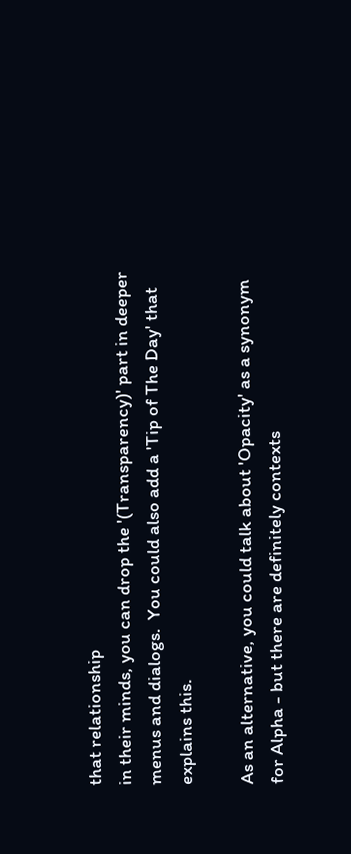that relationship
in their minds, you can drop the '(Transparency)' part in deeper
menus and dialogs.  You could also add a 'Tip of The Day' that
explains this.

As an alternative, you could talk about 'Opacity' as a synonym
for Alpha - but there are definitely contexts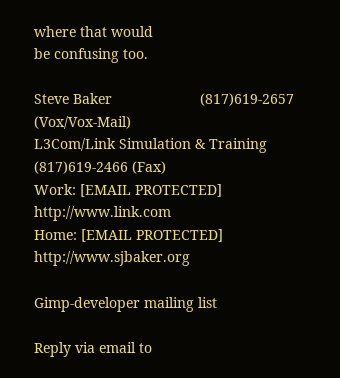where that would
be confusing too.

Steve Baker                      (817)619-2657 (Vox/Vox-Mail)
L3Com/Link Simulation & Training (817)619-2466 (Fax)
Work: [EMAIL PROTECTED]           http://www.link.com
Home: [EMAIL PROTECTED]       http://www.sjbaker.org

Gimp-developer mailing list

Reply via email to